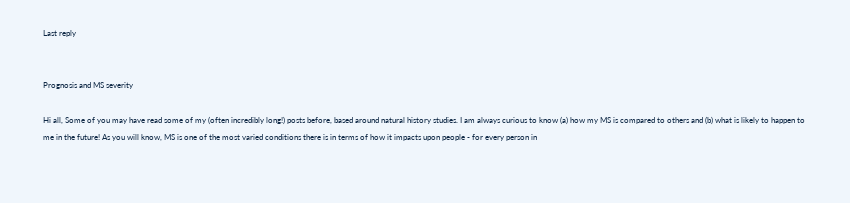Last reply


Prognosis and MS severity

Hi all, Some of you may have read some of my (often incredibly long!) posts before, based around natural history studies. I am always curious to know (a) how my MS is compared to others and (b) what is likely to happen to me in the future! As you will know, MS is one of the most varied conditions there is in terms of how it impacts upon people - for every person in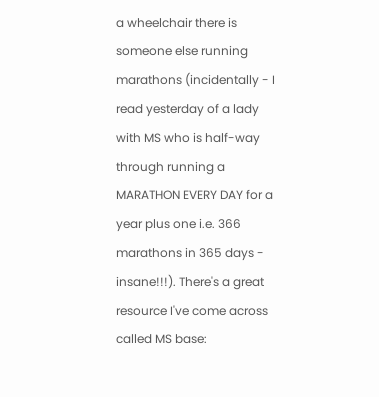a wheelchair there is someone else running marathons (incidentally - I read yesterday of a lady with MS who is half-way through running a MARATHON EVERY DAY for a year plus one i.e. 366 marathons in 365 days - insane!!!). There's a great resource I've come across called MS base: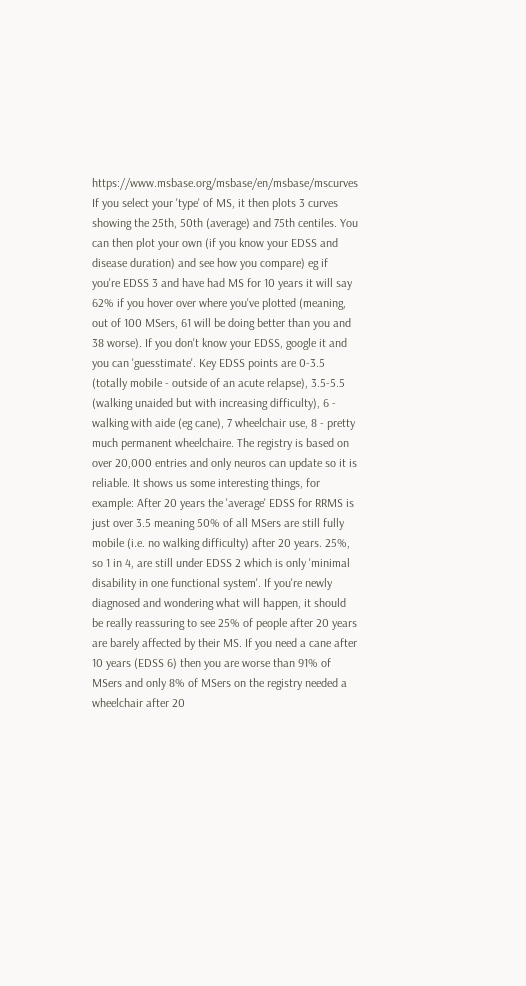https://www.msbase.org/msbase/en/msbase/mscurves If you select your 'type' of MS, it then plots 3 curves showing the 25th, 50th (average) and 75th centiles. You can then plot your own (if you know your EDSS and disease duration) and see how you compare) eg if you're EDSS 3 and have had MS for 10 years it will say 62% if you hover over where you've plotted (meaning, out of 100 MSers, 61 will be doing better than you and 38 worse). If you don't know your EDSS, google it and you can 'guesstimate'. Key EDSS points are 0-3.5 (totally mobile - outside of an acute relapse), 3.5-5.5 (walking unaided but with increasing difficulty), 6 - walking with aide (eg cane), 7 wheelchair use, 8 - pretty much permanent wheelchaire. The registry is based on over 20,000 entries and only neuros can update so it is reliable. It shows us some interesting things, for example: After 20 years the 'average' EDSS for RRMS is just over 3.5 meaning 50% of all MSers are still fully mobile (i.e. no walking difficulty) after 20 years. 25%, so 1 in 4, are still under EDSS 2 which is only 'minimal disability in one functional system'. If you're newly diagnosed and wondering what will happen, it should be really reassuring to see 25% of people after 20 years are barely affected by their MS. If you need a cane after 10 years (EDSS 6) then you are worse than 91% of MSers and only 8% of MSers on the registry needed a wheelchair after 20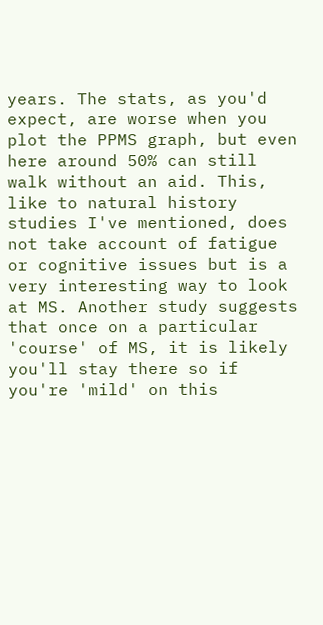years. The stats, as you'd expect, are worse when you plot the PPMS graph, but even here around 50% can still walk without an aid. This, like to natural history studies I've mentioned, does not take account of fatigue or cognitive issues but is a very interesting way to look at MS. Another study suggests that once on a particular 'course' of MS, it is likely you'll stay there so if you're 'mild' on this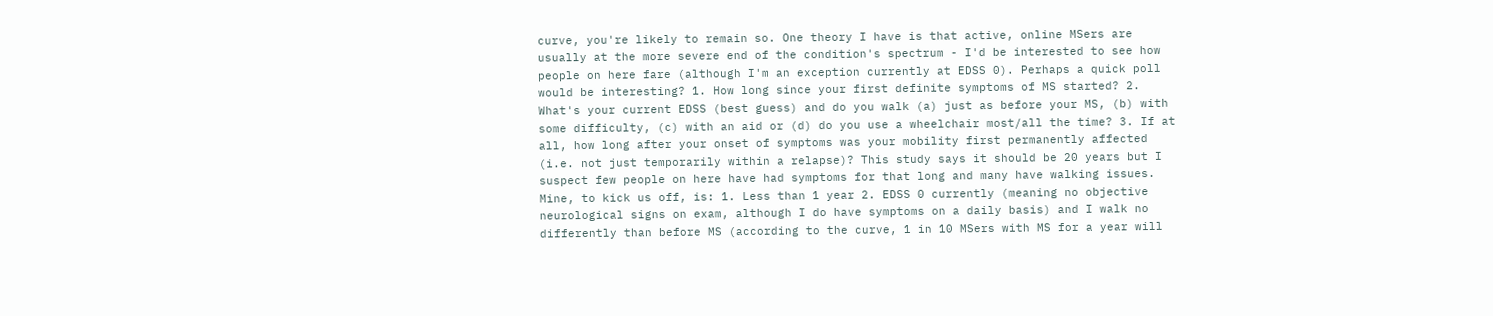curve, you're likely to remain so. One theory I have is that active, online MSers are usually at the more severe end of the condition's spectrum - I'd be interested to see how people on here fare (although I'm an exception currently at EDSS 0). Perhaps a quick poll would be interesting? 1. How long since your first definite symptoms of MS started? 2. What's your current EDSS (best guess) and do you walk (a) just as before your MS, (b) with some difficulty, (c) with an aid or (d) do you use a wheelchair most/all the time? 3. If at all, how long after your onset of symptoms was your mobility first permanently affected (i.e. not just temporarily within a relapse)? This study says it should be 20 years but I suspect few people on here have had symptoms for that long and many have walking issues. Mine, to kick us off, is: 1. Less than 1 year 2. EDSS 0 currently (meaning no objective neurological signs on exam, although I do have symptoms on a daily basis) and I walk no differently than before MS (according to the curve, 1 in 10 MSers with MS for a year will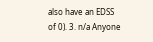also have an EDSS of 0). 3. n/a Anyone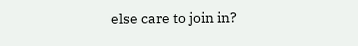else care to join in?